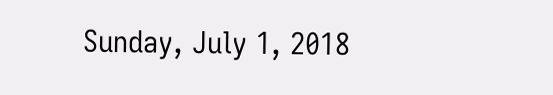Sunday, July 1, 2018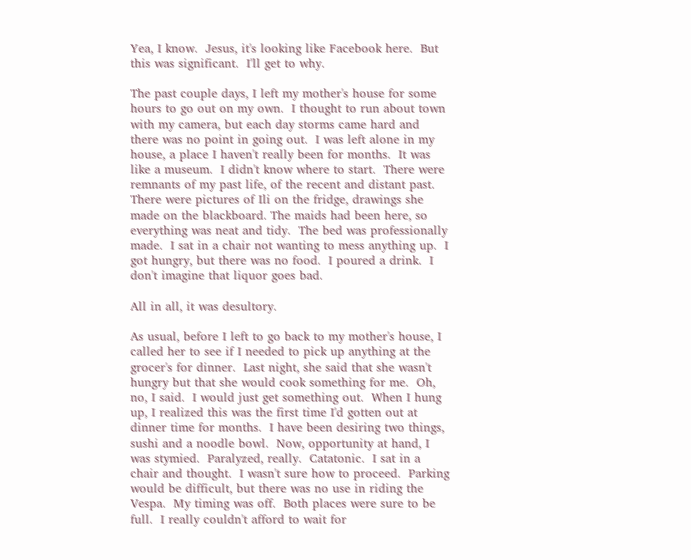Yea, I know.  Jesus, it's looking like Facebook here.  But this was significant.  I'll get to why.

The past couple days, I left my mother's house for some hours to go out on my own.  I thought to run about town with my camera, but each day storms came hard and there was no point in going out.  I was left alone in my house, a place I haven't really been for months.  It was like a museum.  I didn't know where to start.  There were remnants of my past life, of the recent and distant past.  There were pictures of Ili on the fridge, drawings she made on the blackboard. The maids had been here, so everything was neat and tidy.  The bed was professionally made.  I sat in a chair not wanting to mess anything up.  I got hungry, but there was no food.  I poured a drink.  I don't imagine that liquor goes bad.

All in all, it was desultory.

As usual, before I left to go back to my mother's house, I called her to see if I needed to pick up anything at the grocer's for dinner.  Last night, she said that she wasn't hungry but that she would cook something for me.  Oh, no, I said.  I would just get something out.  When I hung up, I realized this was the first time I'd gotten out at dinner time for months.  I have been desiring two things, sushi and a noodle bowl.  Now, opportunity at hand, I was stymied.  Paralyzed, really.  Catatonic.  I sat in a chair and thought.  I wasn't sure how to proceed.  Parking would be difficult, but there was no use in riding the Vespa.  My timing was off.  Both places were sure to be full.  I really couldn't afford to wait for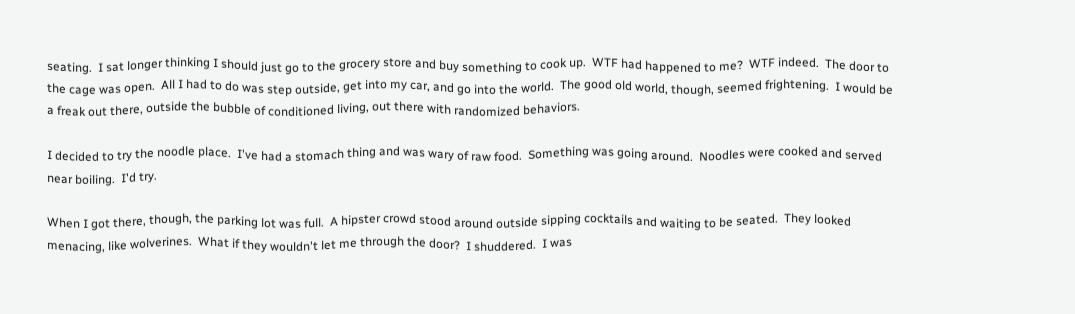seating.  I sat longer thinking I should just go to the grocery store and buy something to cook up.  WTF had happened to me?  WTF indeed.  The door to the cage was open.  All I had to do was step outside, get into my car, and go into the world.  The good old world, though, seemed frightening.  I would be a freak out there, outside the bubble of conditioned living, out there with randomized behaviors.

I decided to try the noodle place.  I've had a stomach thing and was wary of raw food.  Something was going around.  Noodles were cooked and served near boiling.  I'd try.

When I got there, though, the parking lot was full.  A hipster crowd stood around outside sipping cocktails and waiting to be seated.  They looked menacing, like wolverines.  What if they wouldn't let me through the door?  I shuddered.  I was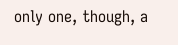only one, though, a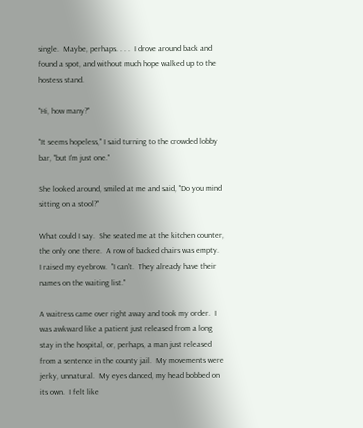single.  Maybe, perhaps. . . .  I drove around back and found a spot, and without much hope walked up to the hostess stand.

"Hi, how many?"

"It seems hopeless," I said turning to the crowded lobby bar, "but I'm just one."

She looked around, smiled at me and said, "Do you mind sitting on a stool?"

What could I say.  She seated me at the kitchen counter, the only one there.  A row of backed chairs was empty.  I raised my eyebrow.  "I can't.  They already have their names on the waiting list."

A waitress came over right away and took my order.  I was awkward like a patient just released from a long stay in the hospital, or, perhaps, a man just released from a sentence in the county jail.  My movements were jerky, unnatural.  My eyes danced, my head bobbed on its own.  I felt like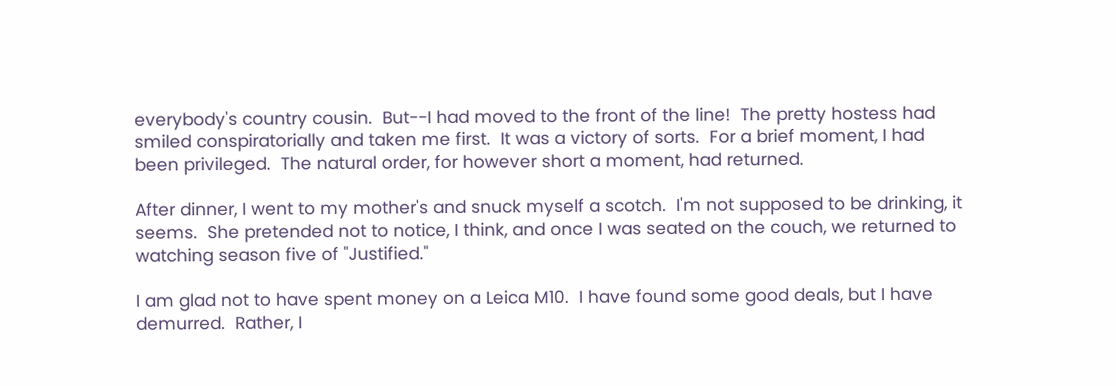everybody's country cousin.  But--I had moved to the front of the line!  The pretty hostess had smiled conspiratorially and taken me first.  It was a victory of sorts.  For a brief moment, I had been privileged.  The natural order, for however short a moment, had returned.

After dinner, I went to my mother's and snuck myself a scotch.  I'm not supposed to be drinking, it seems.  She pretended not to notice, I think, and once I was seated on the couch, we returned to watching season five of "Justified."

I am glad not to have spent money on a Leica M10.  I have found some good deals, but I have demurred.  Rather, I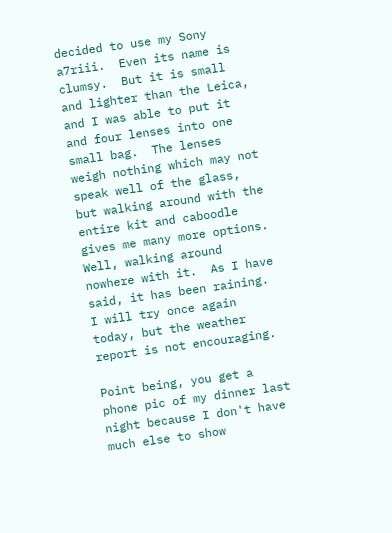decided to use my Sony a7riii.  Even its name is clumsy.  But it is small and lighter than the Leica, and I was able to put it and four lenses into one small bag.  The lenses weigh nothing which may not speak well of the glass, but walking around with the entire kit and caboodle  gives me many more options.  Well, walking around nowhere with it.  As I have said, it has been raining.  I will try once again today, but the weather report is not encouraging.

Point being, you get a phone pic of my dinner last night because I don't have much else to show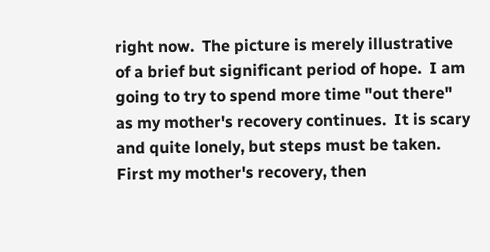right now.  The picture is merely illustrative of a brief but significant period of hope.  I am going to try to spend more time "out there" as my mother's recovery continues.  It is scary and quite lonely, but steps must be taken.  First my mother's recovery, then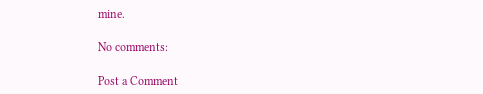mine.

No comments:

Post a Comment